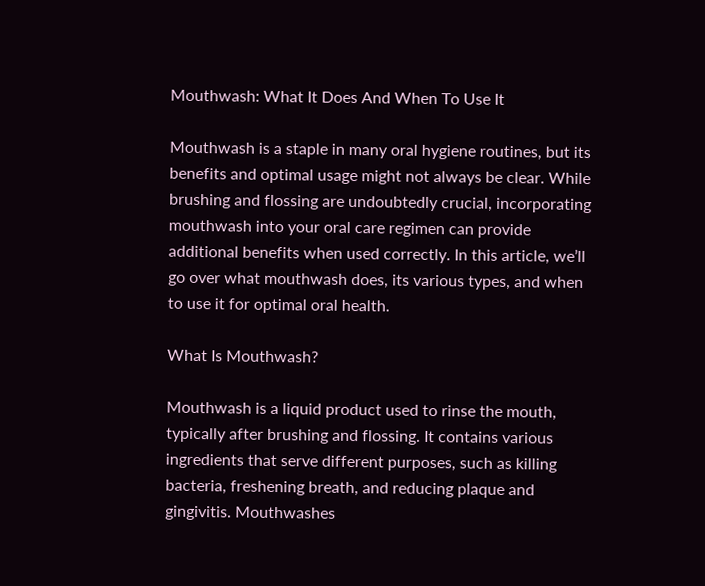Mouthwash: What It Does And When To Use It

Mouthwash is a staple in many oral hygiene routines, but its benefits and optimal usage might not always be clear. While brushing and flossing are undoubtedly crucial, incorporating mouthwash into your oral care regimen can provide additional benefits when used correctly. In this article, we’ll go over what mouthwash does, its various types, and when to use it for optimal oral health.

What Is Mouthwash?

Mouthwash is a liquid product used to rinse the mouth, typically after brushing and flossing. It contains various ingredients that serve different purposes, such as killing bacteria, freshening breath, and reducing plaque and gingivitis. Mouthwashes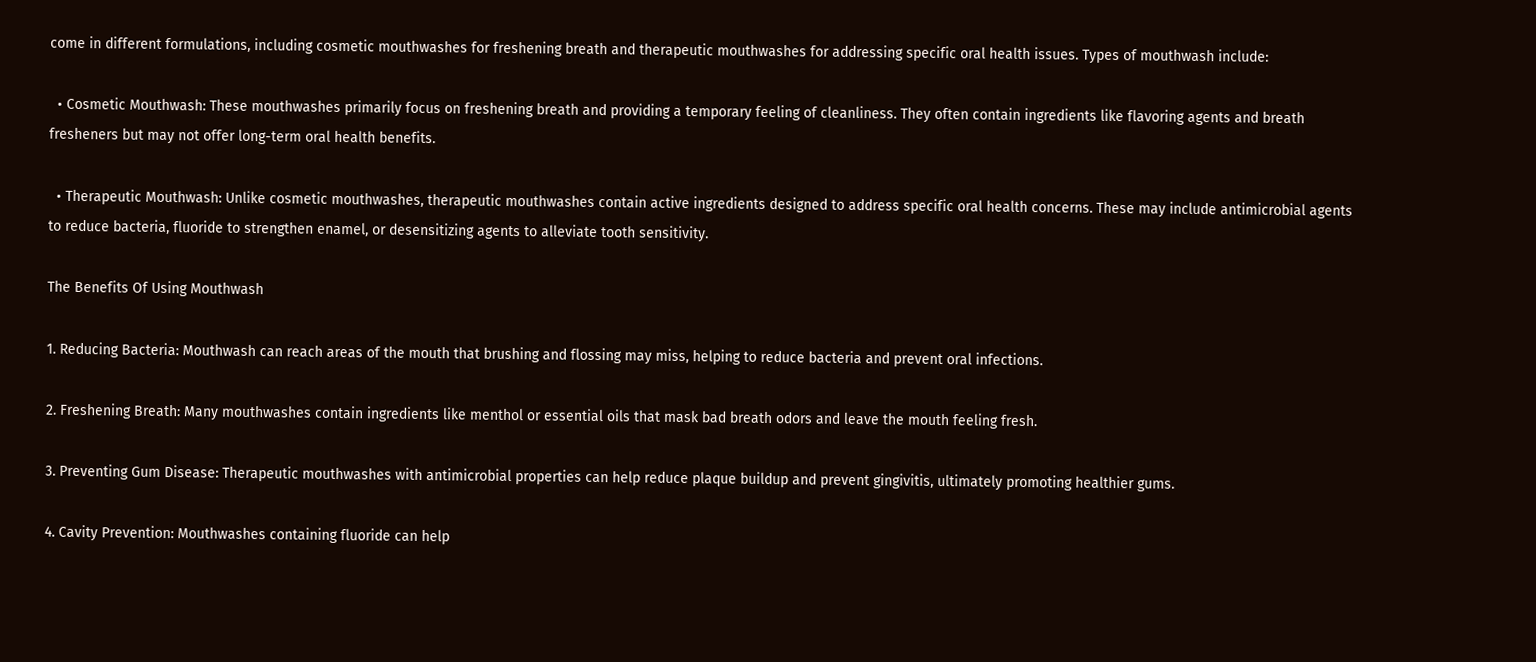come in different formulations, including cosmetic mouthwashes for freshening breath and therapeutic mouthwashes for addressing specific oral health issues. Types of mouthwash include:

  • Cosmetic Mouthwash: These mouthwashes primarily focus on freshening breath and providing a temporary feeling of cleanliness. They often contain ingredients like flavoring agents and breath fresheners but may not offer long-term oral health benefits.

  • Therapeutic Mouthwash: Unlike cosmetic mouthwashes, therapeutic mouthwashes contain active ingredients designed to address specific oral health concerns. These may include antimicrobial agents to reduce bacteria, fluoride to strengthen enamel, or desensitizing agents to alleviate tooth sensitivity.

The Benefits Of Using Mouthwash

1. Reducing Bacteria: Mouthwash can reach areas of the mouth that brushing and flossing may miss, helping to reduce bacteria and prevent oral infections.

2. Freshening Breath: Many mouthwashes contain ingredients like menthol or essential oils that mask bad breath odors and leave the mouth feeling fresh.

3. Preventing Gum Disease: Therapeutic mouthwashes with antimicrobial properties can help reduce plaque buildup and prevent gingivitis, ultimately promoting healthier gums.

4. Cavity Prevention: Mouthwashes containing fluoride can help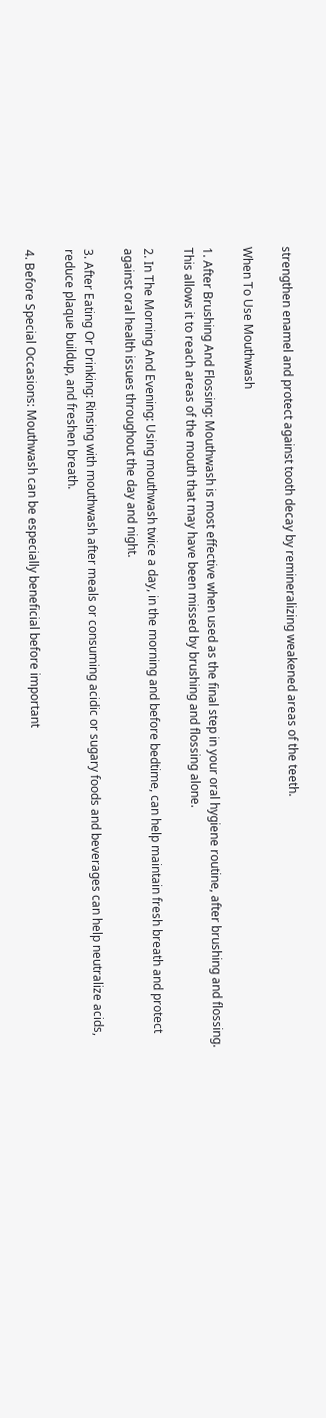strengthen enamel and protect against tooth decay by remineralizing weakened areas of the teeth.

When To Use Mouthwash

1. After Brushing And Flossing: Mouthwash is most effective when used as the final step in your oral hygiene routine, after brushing and flossing. This allows it to reach areas of the mouth that may have been missed by brushing and flossing alone.

2. In The Morning And Evening: Using mouthwash twice a day, in the morning and before bedtime, can help maintain fresh breath and protect against oral health issues throughout the day and night.

3. After Eating Or Drinking: Rinsing with mouthwash after meals or consuming acidic or sugary foods and beverages can help neutralize acids, reduce plaque buildup, and freshen breath.

4. Before Special Occasions: Mouthwash can be especially beneficial before important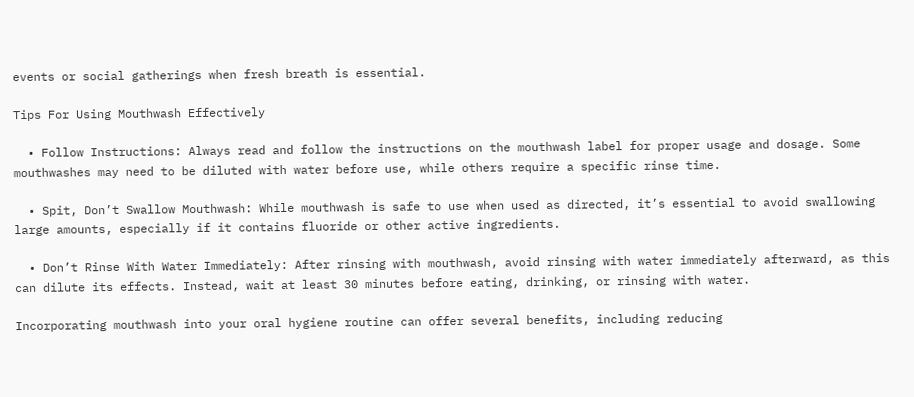events or social gatherings when fresh breath is essential.

Tips For Using Mouthwash Effectively

  • Follow Instructions: Always read and follow the instructions on the mouthwash label for proper usage and dosage. Some mouthwashes may need to be diluted with water before use, while others require a specific rinse time.

  • Spit, Don’t Swallow Mouthwash: While mouthwash is safe to use when used as directed, it’s essential to avoid swallowing large amounts, especially if it contains fluoride or other active ingredients.

  • Don’t Rinse With Water Immediately: After rinsing with mouthwash, avoid rinsing with water immediately afterward, as this can dilute its effects. Instead, wait at least 30 minutes before eating, drinking, or rinsing with water.

Incorporating mouthwash into your oral hygiene routine can offer several benefits, including reducing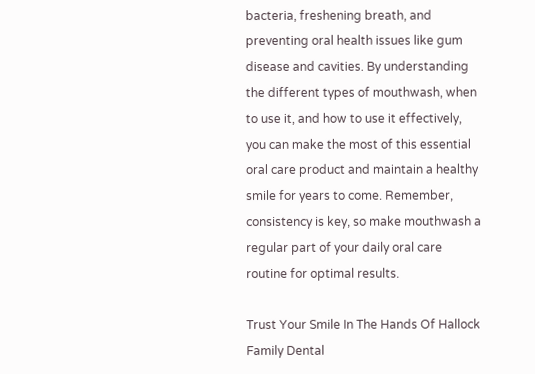bacteria, freshening breath, and preventing oral health issues like gum disease and cavities. By understanding the different types of mouthwash, when to use it, and how to use it effectively, you can make the most of this essential oral care product and maintain a healthy smile for years to come. Remember, consistency is key, so make mouthwash a regular part of your daily oral care routine for optimal results.

Trust Your Smile In The Hands Of Hallock Family Dental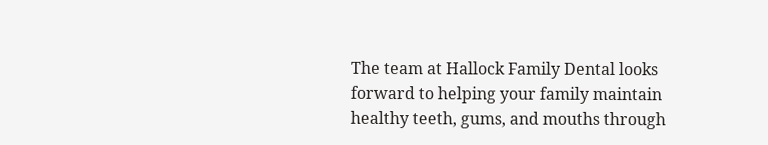The team at Hallock Family Dental looks forward to helping your family maintain healthy teeth, gums, and mouths through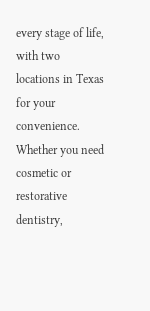every stage of life, with two locations in Texas for your convenience. Whether you need cosmetic or restorative dentistry,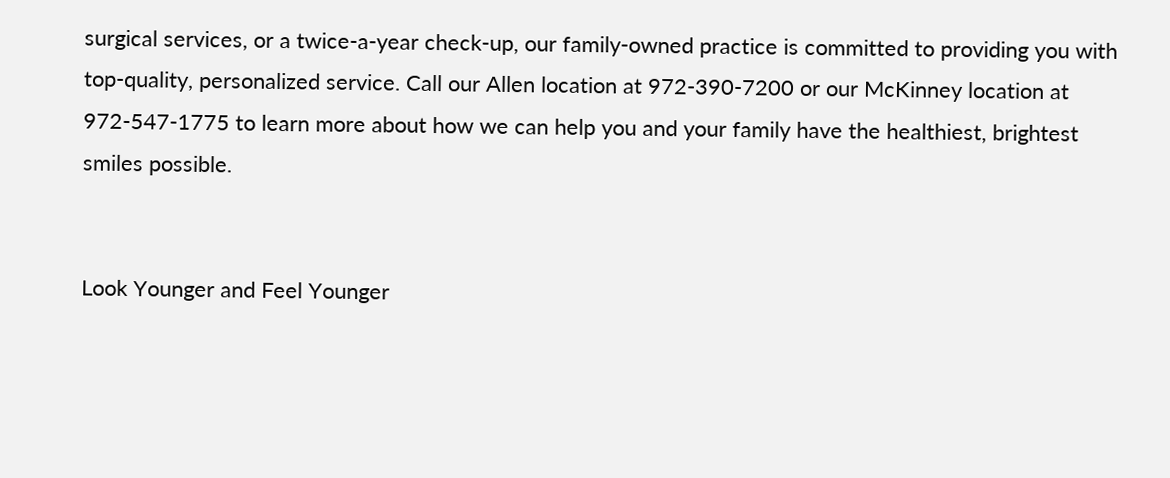surgical services, or a twice-a-year check-up, our family-owned practice is committed to providing you with top-quality, personalized service. Call our Allen location at 972-390-7200 or our McKinney location at 972-547-1775 to learn more about how we can help you and your family have the healthiest, brightest smiles possible.


Look Younger and Feel Younger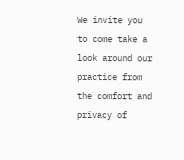We invite you to come take a look around our practice from the comfort and privacy of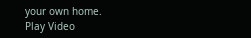your own home.
Play Video